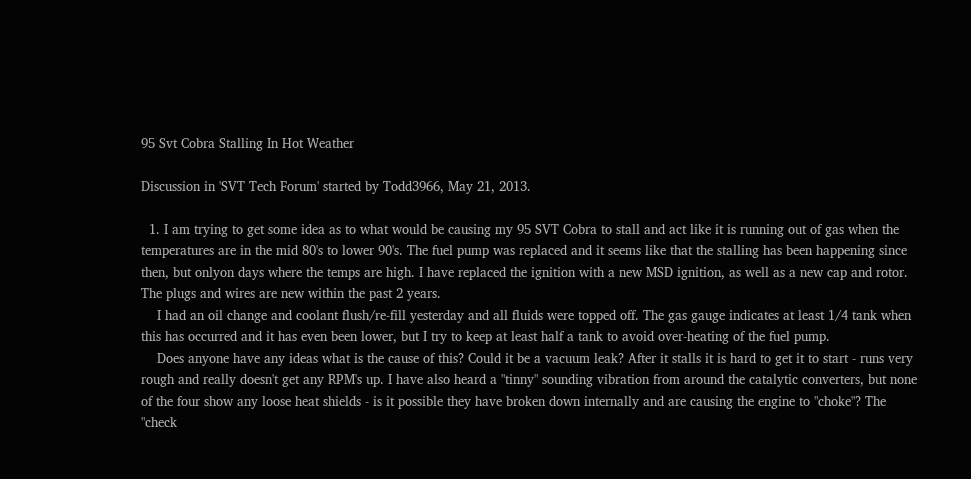95 Svt Cobra Stalling In Hot Weather

Discussion in 'SVT Tech Forum' started by Todd3966, May 21, 2013.

  1. I am trying to get some idea as to what would be causing my 95 SVT Cobra to stall and act like it is running out of gas when the temperatures are in the mid 80's to lower 90's. The fuel pump was replaced and it seems like that the stalling has been happening since then, but onlyon days where the temps are high. I have replaced the ignition with a new MSD ignition, as well as a new cap and rotor. The plugs and wires are new within the past 2 years.
    I had an oil change and coolant flush/re-fill yesterday and all fluids were topped off. The gas gauge indicates at least 1/4 tank when this has occurred and it has even been lower, but I try to keep at least half a tank to avoid over-heating of the fuel pump.
    Does anyone have any ideas what is the cause of this? Could it be a vacuum leak? After it stalls it is hard to get it to start - runs very rough and really doesn't get any RPM's up. I have also heard a "tinny" sounding vibration from around the catalytic converters, but none of the four show any loose heat shields - is it possible they have broken down internally and are causing the engine to "choke"? The "check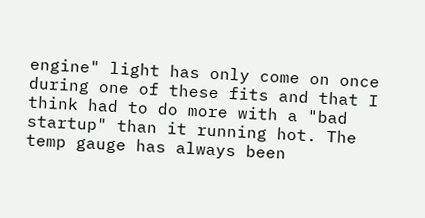engine" light has only come on once during one of these fits and that I think had to do more with a "bad startup" than it running hot. The temp gauge has always been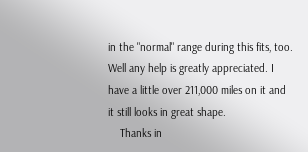in the "normal" range during this fits, too. Well any help is greatly appreciated. I have a little over 211,000 miles on it and it still looks in great shape.
    Thanks in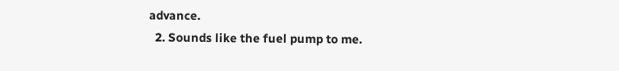advance.
  2. Sounds like the fuel pump to me.